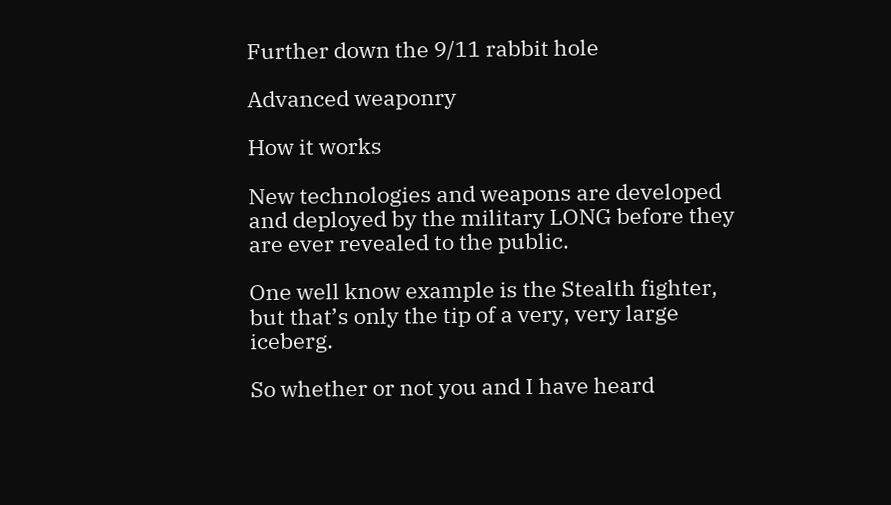Further down the 9/11 rabbit hole

Advanced weaponry

How it works

New technologies and weapons are developed and deployed by the military LONG before they are ever revealed to the public.

One well know example is the Stealth fighter, but that’s only the tip of a very, very large iceberg.

So whether or not you and I have heard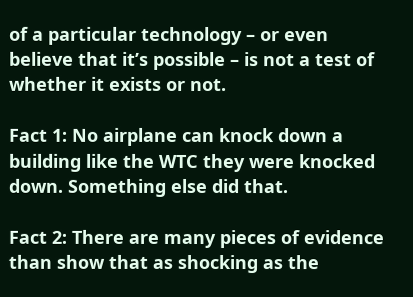of a particular technology – or even believe that it’s possible – is not a test of whether it exists or not.

Fact 1: No airplane can knock down a building like the WTC they were knocked down. Something else did that.

Fact 2: There are many pieces of evidence than show that as shocking as the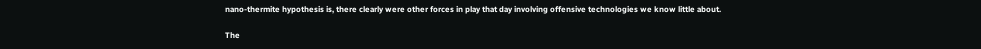nano-thermite hypothesis is, there clearly were other forces in play that day involving offensive technologies we know little about.

The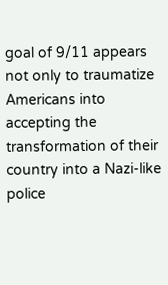goal of 9/11 appears not only to traumatize Americans into accepting the transformation of their country into a Nazi-like police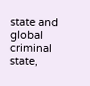state and global criminal state,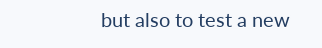but also to test a new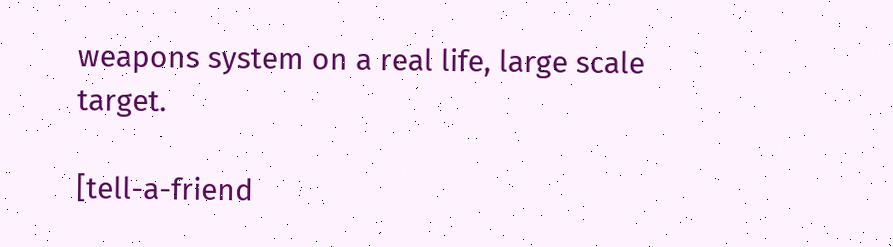weapons system on a real life, large scale target.

[tell-a-friend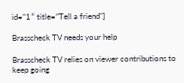id=”1″ title=”Tell a friend”]

Brasscheck TV needs your help

Brasscheck TV relies on viewer contributions to keep going